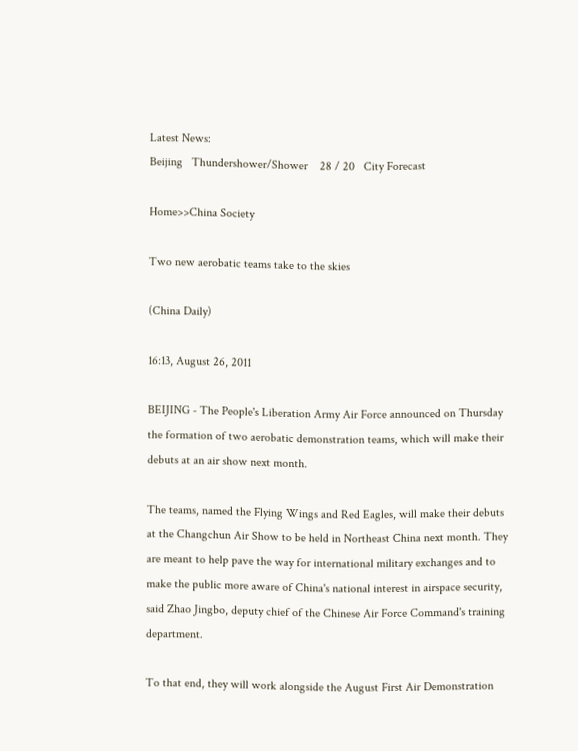Latest News:
Beijing   Thundershower/Shower    28 / 20   City Forecast

Home>>China Society

Two new aerobatic teams take to the skies

(China Daily)

16:13, August 26, 2011

BEIJING - The People's Liberation Army Air Force announced on Thursday the formation of two aerobatic demonstration teams, which will make their debuts at an air show next month.

The teams, named the Flying Wings and Red Eagles, will make their debuts at the Changchun Air Show to be held in Northeast China next month. They are meant to help pave the way for international military exchanges and to make the public more aware of China's national interest in airspace security, said Zhao Jingbo, deputy chief of the Chinese Air Force Command's training department.

To that end, they will work alongside the August First Air Demonstration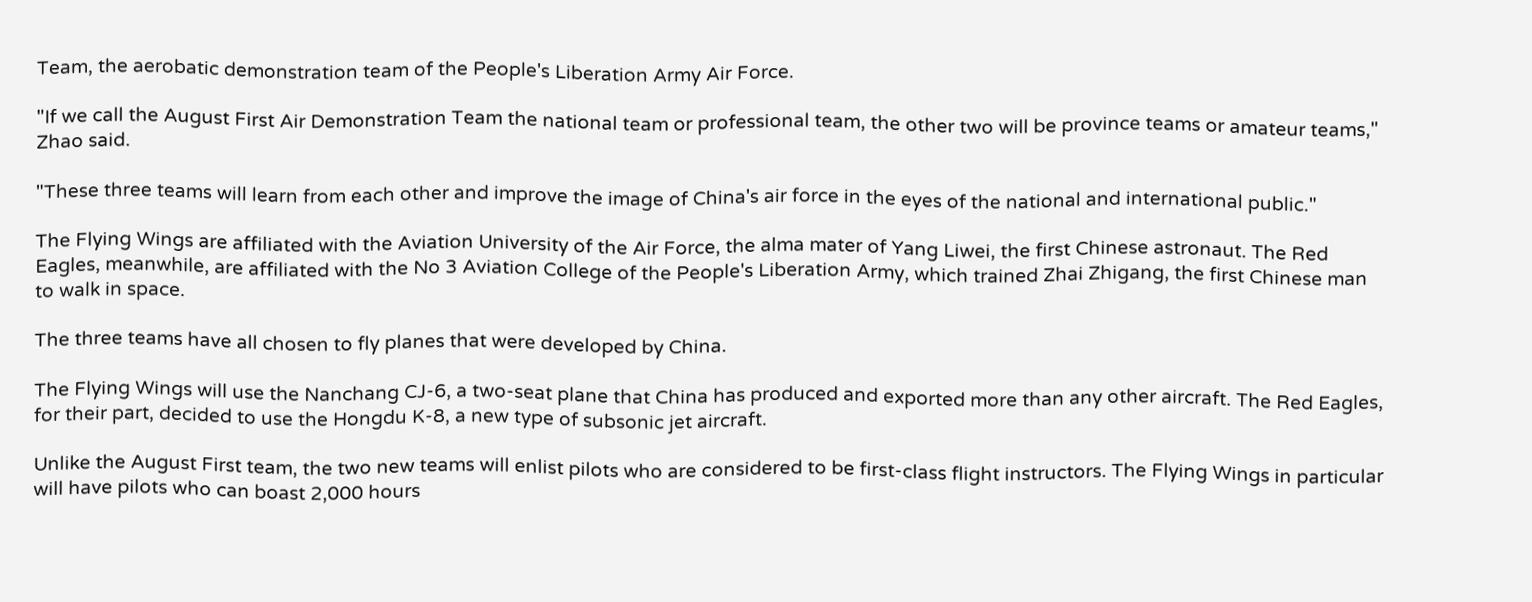Team, the aerobatic demonstration team of the People's Liberation Army Air Force.

"If we call the August First Air Demonstration Team the national team or professional team, the other two will be province teams or amateur teams," Zhao said.

"These three teams will learn from each other and improve the image of China's air force in the eyes of the national and international public."

The Flying Wings are affiliated with the Aviation University of the Air Force, the alma mater of Yang Liwei, the first Chinese astronaut. The Red Eagles, meanwhile, are affiliated with the No 3 Aviation College of the People's Liberation Army, which trained Zhai Zhigang, the first Chinese man to walk in space.

The three teams have all chosen to fly planes that were developed by China.

The Flying Wings will use the Nanchang CJ-6, a two-seat plane that China has produced and exported more than any other aircraft. The Red Eagles, for their part, decided to use the Hongdu K-8, a new type of subsonic jet aircraft.

Unlike the August First team, the two new teams will enlist pilots who are considered to be first-class flight instructors. The Flying Wings in particular will have pilots who can boast 2,000 hours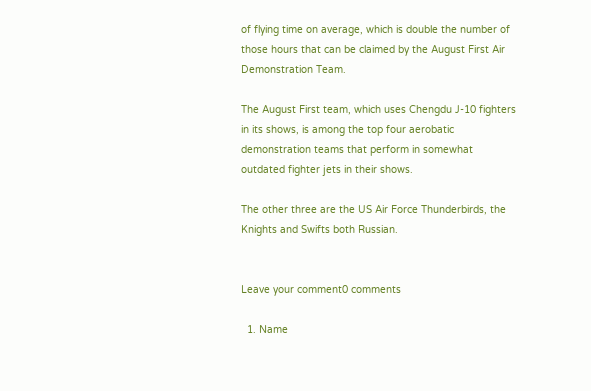of flying time on average, which is double the number of those hours that can be claimed by the August First Air Demonstration Team.

The August First team, which uses Chengdu J-10 fighters in its shows, is among the top four aerobatic demonstration teams that perform in somewhat outdated fighter jets in their shows.

The other three are the US Air Force Thunderbirds, the Knights and Swifts both Russian.


Leave your comment0 comments

  1. Name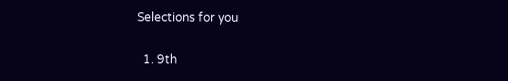Selections for you

  1. 9th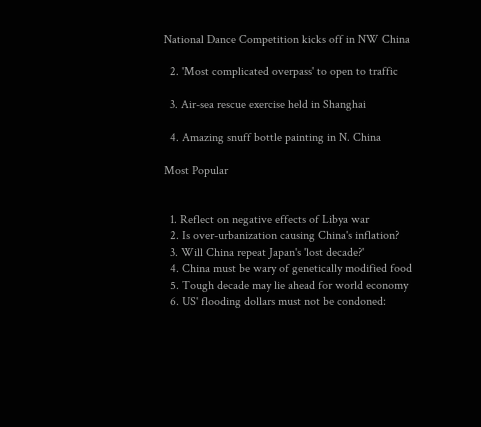National Dance Competition kicks off in NW China

  2. 'Most complicated overpass' to open to traffic

  3. Air-sea rescue exercise held in Shanghai

  4. Amazing snuff bottle painting in N. China

Most Popular


  1. Reflect on negative effects of Libya war
  2. Is over-urbanization causing China's inflation?
  3. Will China repeat Japan's 'lost decade?'
  4. China must be wary of genetically modified food
  5. Tough decade may lie ahead for world economy
  6. US' flooding dollars must not be condoned: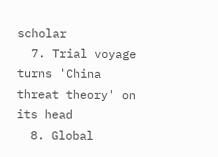scholar
  7. Trial voyage turns 'China threat theory' on its head
  8. Global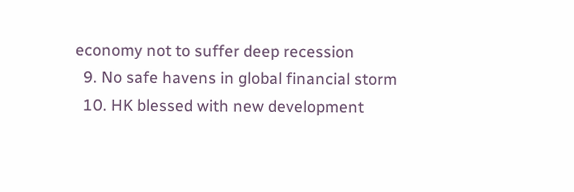economy not to suffer deep recession
  9. No safe havens in global financial storm
  10. HK blessed with new development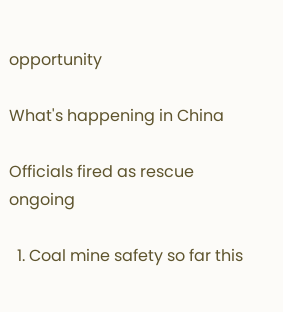opportunity

What's happening in China

Officials fired as rescue ongoing

  1. Coal mine safety so far this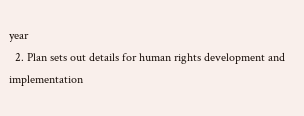year
  2. Plan sets out details for human rights development and implementation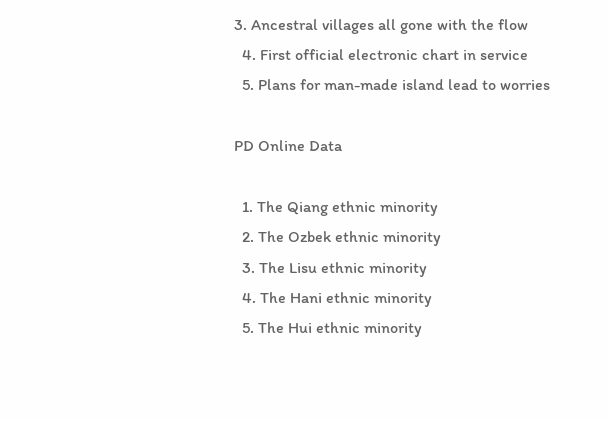3. Ancestral villages all gone with the flow
  4. First official electronic chart in service
  5. Plans for man-made island lead to worries

PD Online Data

  1. The Qiang ethnic minority
  2. The Ozbek ethnic minority
  3. The Lisu ethnic minority
  4. The Hani ethnic minority
  5. The Hui ethnic minority